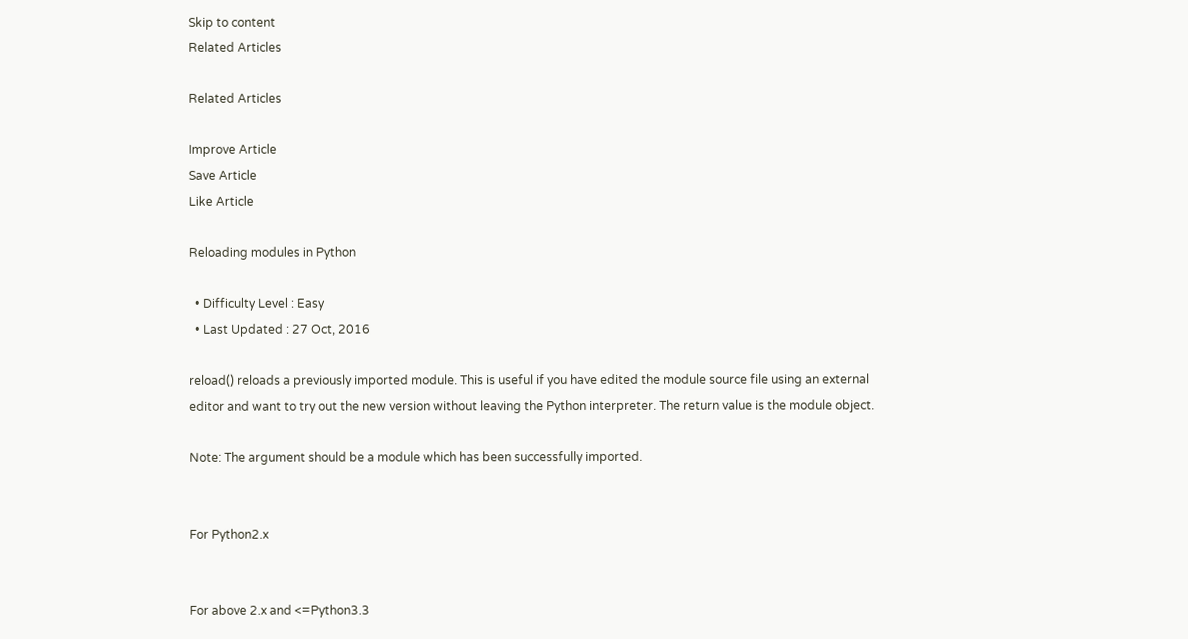Skip to content
Related Articles

Related Articles

Improve Article
Save Article
Like Article

Reloading modules in Python

  • Difficulty Level : Easy
  • Last Updated : 27 Oct, 2016

reload() reloads a previously imported module. This is useful if you have edited the module source file using an external editor and want to try out the new version without leaving the Python interpreter. The return value is the module object.

Note: The argument should be a module which has been successfully imported.


For Python2.x


For above 2.x and <=Python3.3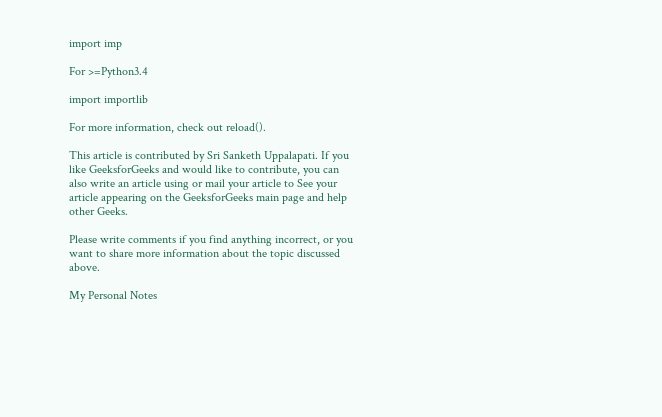import imp

For >=Python3.4

import importlib

For more information, check out reload().

This article is contributed by Sri Sanketh Uppalapati. If you like GeeksforGeeks and would like to contribute, you can also write an article using or mail your article to See your article appearing on the GeeksforGeeks main page and help other Geeks.

Please write comments if you find anything incorrect, or you want to share more information about the topic discussed above.

My Personal Notes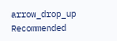arrow_drop_up
Recommended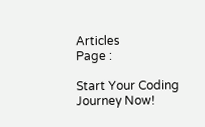Articles
Page :

Start Your Coding Journey Now!